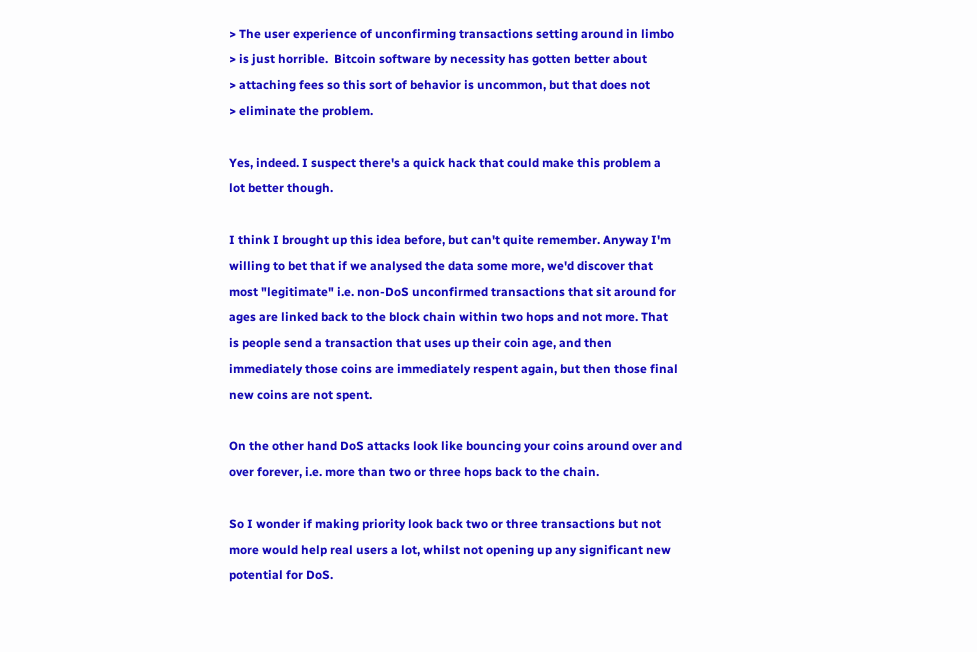> The user experience of unconfirming transactions setting around in limbo
> is just horrible.  Bitcoin software by necessity has gotten better about
> attaching fees so this sort of behavior is uncommon, but that does not
> eliminate the problem.

Yes, indeed. I suspect there's a quick hack that could make this problem a
lot better though.

I think I brought up this idea before, but can't quite remember. Anyway I'm
willing to bet that if we analysed the data some more, we'd discover that
most "legitimate" i.e. non-DoS unconfirmed transactions that sit around for
ages are linked back to the block chain within two hops and not more. That
is people send a transaction that uses up their coin age, and then
immediately those coins are immediately respent again, but then those final
new coins are not spent.

On the other hand DoS attacks look like bouncing your coins around over and
over forever, i.e. more than two or three hops back to the chain.

So I wonder if making priority look back two or three transactions but not
more would help real users a lot, whilst not opening up any significant new
potential for DoS.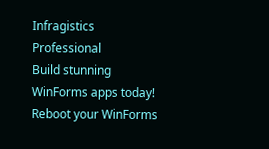Infragistics Professional
Build stunning WinForms apps today!
Reboot your WinForms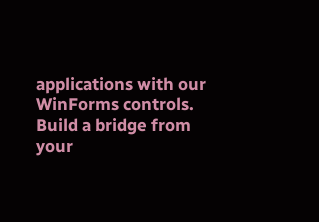applications with our WinForms controls.
Build a bridge from your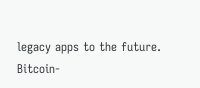legacy apps to the future.
Bitcoin-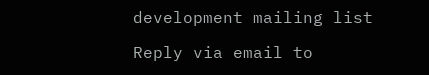development mailing list

Reply via email to